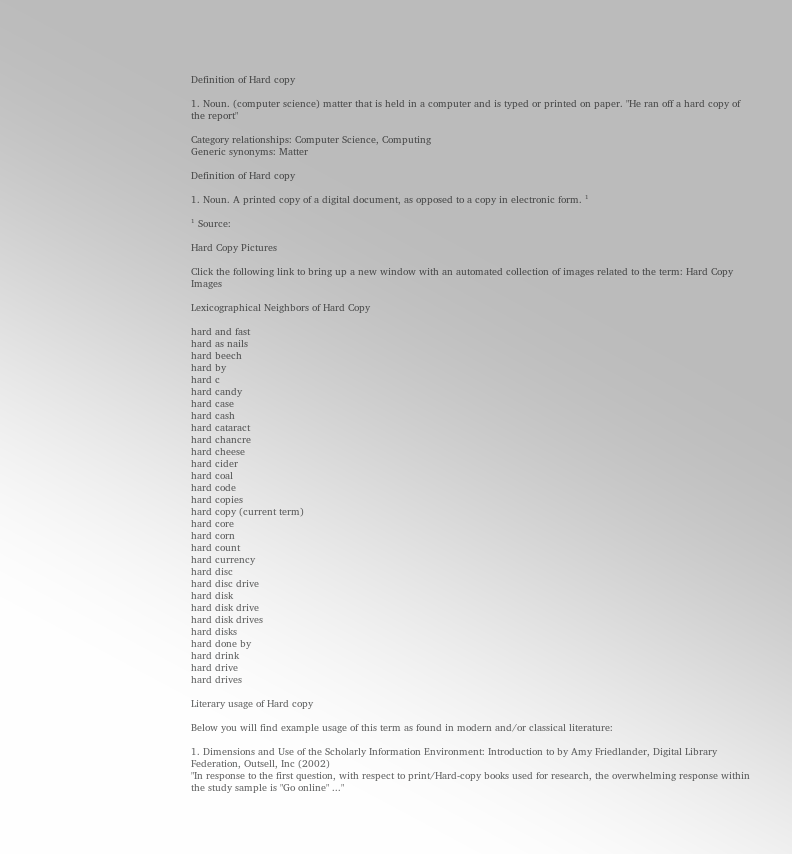Definition of Hard copy

1. Noun. (computer science) matter that is held in a computer and is typed or printed on paper. "He ran off a hard copy of the report"

Category relationships: Computer Science, Computing
Generic synonyms: Matter

Definition of Hard copy

1. Noun. A printed copy of a digital document, as opposed to a copy in electronic form. ¹

¹ Source:

Hard Copy Pictures

Click the following link to bring up a new window with an automated collection of images related to the term: Hard Copy Images

Lexicographical Neighbors of Hard Copy

hard and fast
hard as nails
hard beech
hard by
hard c
hard candy
hard case
hard cash
hard cataract
hard chancre
hard cheese
hard cider
hard coal
hard code
hard copies
hard copy (current term)
hard core
hard corn
hard count
hard currency
hard disc
hard disc drive
hard disk
hard disk drive
hard disk drives
hard disks
hard done by
hard drink
hard drive
hard drives

Literary usage of Hard copy

Below you will find example usage of this term as found in modern and/or classical literature:

1. Dimensions and Use of the Scholarly Information Environment: Introduction to by Amy Friedlander, Digital Library Federation, Outsell, Inc (2002)
"In response to the first question, with respect to print/Hard-copy books used for research, the overwhelming response within the study sample is "Go online" ..."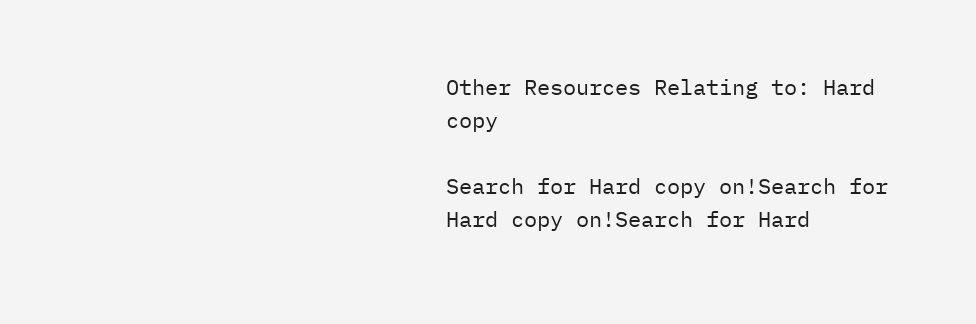Other Resources Relating to: Hard copy

Search for Hard copy on!Search for Hard copy on!Search for Hard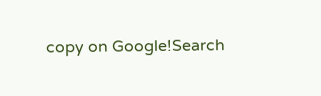copy on Google!Search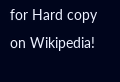for Hard copy on Wikipedia!